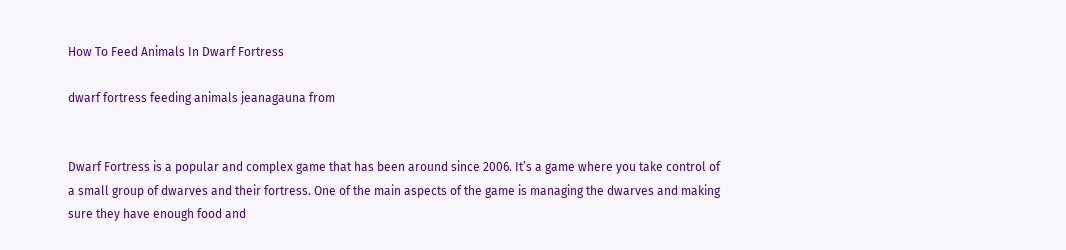How To Feed Animals In Dwarf Fortress

dwarf fortress feeding animals jeanagauna from


Dwarf Fortress is a popular and complex game that has been around since 2006. It’s a game where you take control of a small group of dwarves and their fortress. One of the main aspects of the game is managing the dwarves and making sure they have enough food and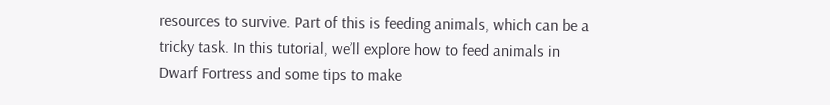resources to survive. Part of this is feeding animals, which can be a tricky task. In this tutorial, we’ll explore how to feed animals in Dwarf Fortress and some tips to make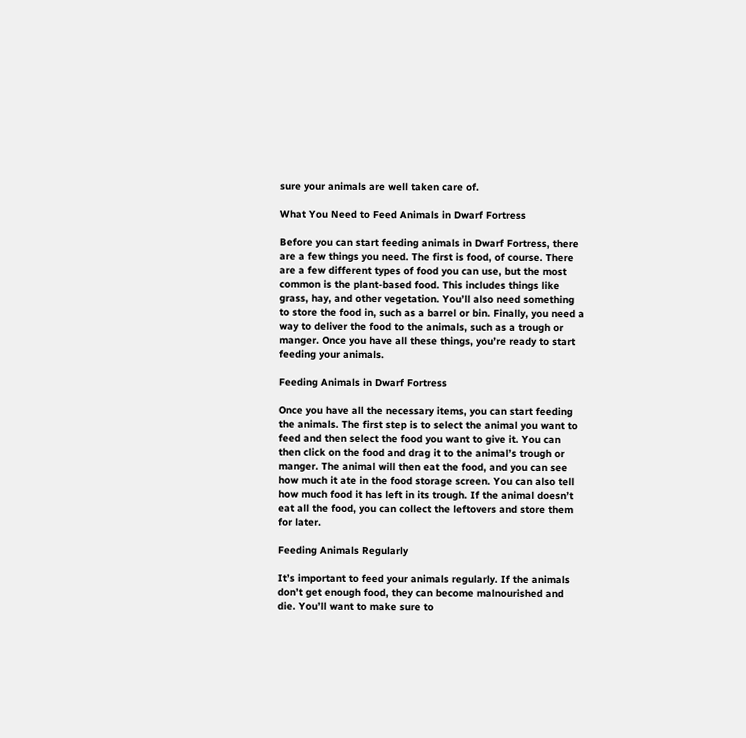sure your animals are well taken care of.

What You Need to Feed Animals in Dwarf Fortress

Before you can start feeding animals in Dwarf Fortress, there are a few things you need. The first is food, of course. There are a few different types of food you can use, but the most common is the plant-based food. This includes things like grass, hay, and other vegetation. You’ll also need something to store the food in, such as a barrel or bin. Finally, you need a way to deliver the food to the animals, such as a trough or manger. Once you have all these things, you’re ready to start feeding your animals.

Feeding Animals in Dwarf Fortress

Once you have all the necessary items, you can start feeding the animals. The first step is to select the animal you want to feed and then select the food you want to give it. You can then click on the food and drag it to the animal’s trough or manger. The animal will then eat the food, and you can see how much it ate in the food storage screen. You can also tell how much food it has left in its trough. If the animal doesn’t eat all the food, you can collect the leftovers and store them for later.

Feeding Animals Regularly

It’s important to feed your animals regularly. If the animals don’t get enough food, they can become malnourished and die. You’ll want to make sure to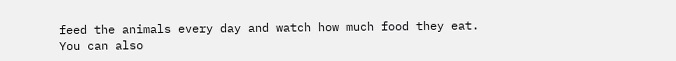feed the animals every day and watch how much food they eat. You can also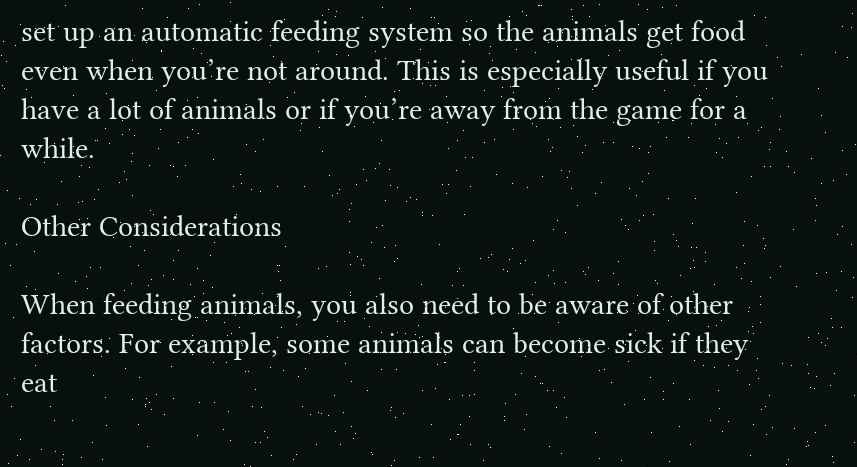set up an automatic feeding system so the animals get food even when you’re not around. This is especially useful if you have a lot of animals or if you’re away from the game for a while.

Other Considerations

When feeding animals, you also need to be aware of other factors. For example, some animals can become sick if they eat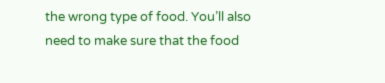the wrong type of food. You’ll also need to make sure that the food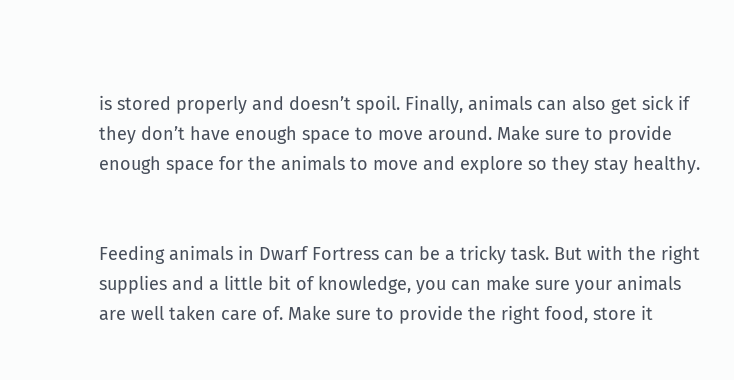is stored properly and doesn’t spoil. Finally, animals can also get sick if they don’t have enough space to move around. Make sure to provide enough space for the animals to move and explore so they stay healthy.


Feeding animals in Dwarf Fortress can be a tricky task. But with the right supplies and a little bit of knowledge, you can make sure your animals are well taken care of. Make sure to provide the right food, store it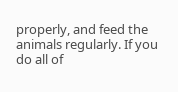properly, and feed the animals regularly. If you do all of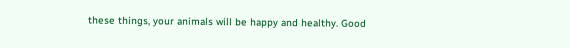these things, your animals will be happy and healthy. Good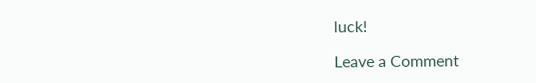luck!

Leave a Comment